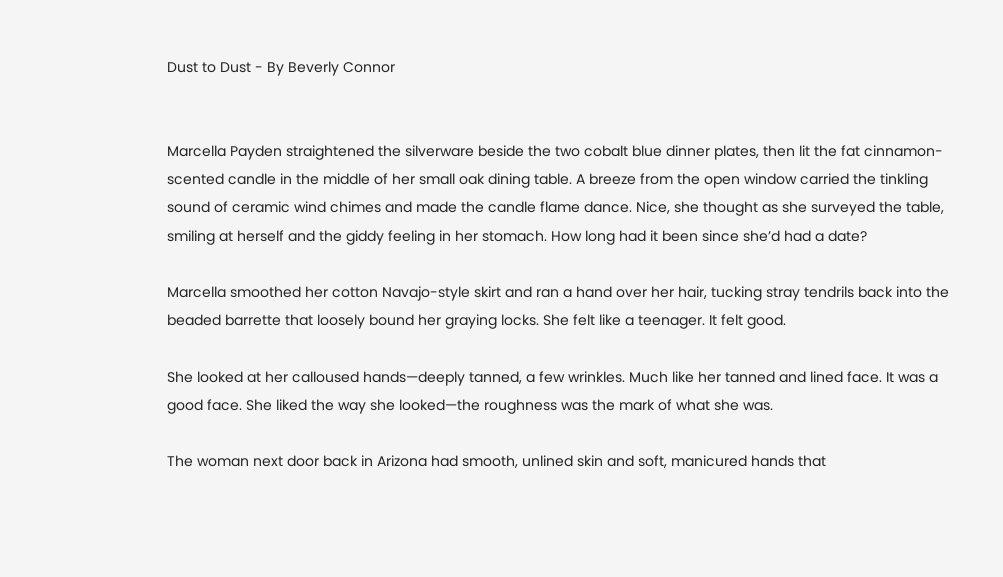Dust to Dust - By Beverly Connor


Marcella Payden straightened the silverware beside the two cobalt blue dinner plates, then lit the fat cinnamon-scented candle in the middle of her small oak dining table. A breeze from the open window carried the tinkling sound of ceramic wind chimes and made the candle flame dance. Nice, she thought as she surveyed the table, smiling at herself and the giddy feeling in her stomach. How long had it been since she’d had a date?

Marcella smoothed her cotton Navajo-style skirt and ran a hand over her hair, tucking stray tendrils back into the beaded barrette that loosely bound her graying locks. She felt like a teenager. It felt good.

She looked at her calloused hands—deeply tanned, a few wrinkles. Much like her tanned and lined face. It was a good face. She liked the way she looked—the roughness was the mark of what she was.

The woman next door back in Arizona had smooth, unlined skin and soft, manicured hands that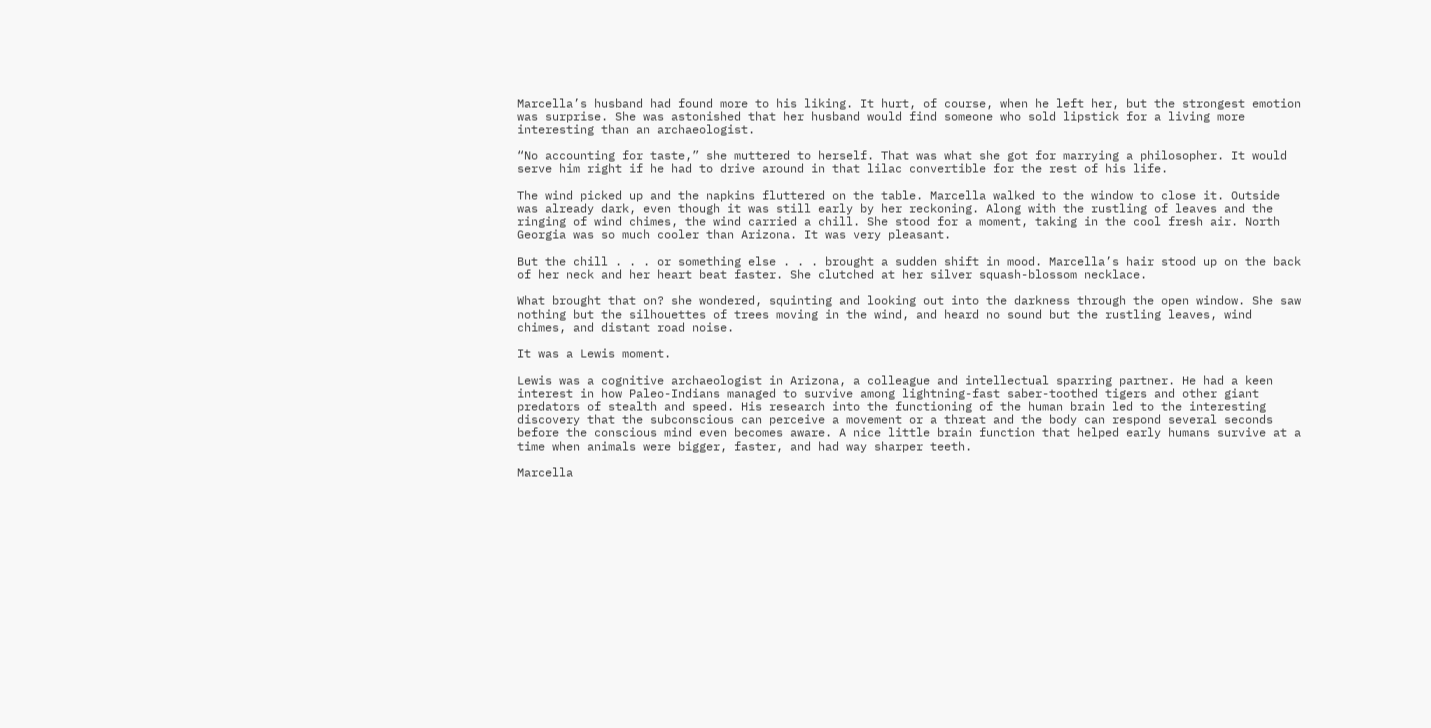Marcella’s husband had found more to his liking. It hurt, of course, when he left her, but the strongest emotion was surprise. She was astonished that her husband would find someone who sold lipstick for a living more interesting than an archaeologist.

“No accounting for taste,” she muttered to herself. That was what she got for marrying a philosopher. It would serve him right if he had to drive around in that lilac convertible for the rest of his life.

The wind picked up and the napkins fluttered on the table. Marcella walked to the window to close it. Outside was already dark, even though it was still early by her reckoning. Along with the rustling of leaves and the ringing of wind chimes, the wind carried a chill. She stood for a moment, taking in the cool fresh air. North Georgia was so much cooler than Arizona. It was very pleasant.

But the chill . . . or something else . . . brought a sudden shift in mood. Marcella’s hair stood up on the back of her neck and her heart beat faster. She clutched at her silver squash-blossom necklace.

What brought that on? she wondered, squinting and looking out into the darkness through the open window. She saw nothing but the silhouettes of trees moving in the wind, and heard no sound but the rustling leaves, wind chimes, and distant road noise.

It was a Lewis moment.

Lewis was a cognitive archaeologist in Arizona, a colleague and intellectual sparring partner. He had a keen interest in how Paleo-Indians managed to survive among lightning-fast saber-toothed tigers and other giant predators of stealth and speed. His research into the functioning of the human brain led to the interesting discovery that the subconscious can perceive a movement or a threat and the body can respond several seconds before the conscious mind even becomes aware. A nice little brain function that helped early humans survive at a time when animals were bigger, faster, and had way sharper teeth.

Marcella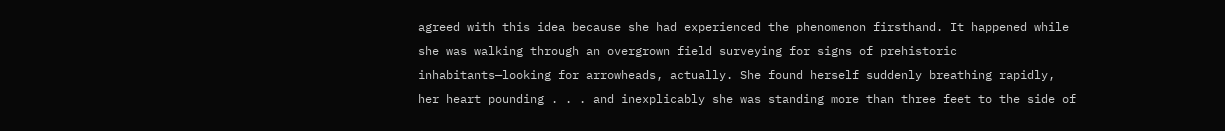agreed with this idea because she had experienced the phenomenon firsthand. It happened while she was walking through an overgrown field surveying for signs of prehistoric inhabitants—looking for arrowheads, actually. She found herself suddenly breathing rapidly, her heart pounding . . . and inexplicably she was standing more than three feet to the side of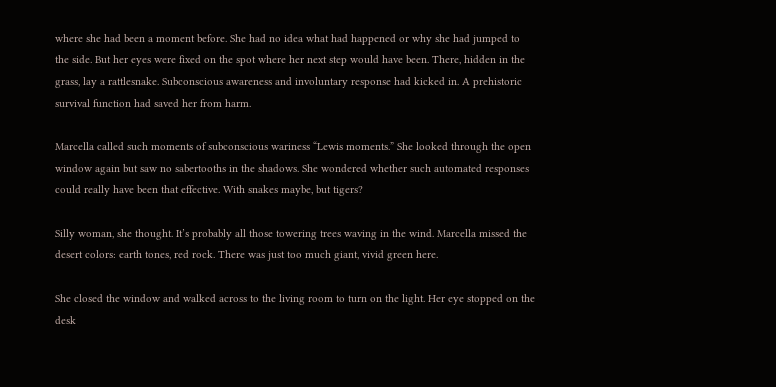where she had been a moment before. She had no idea what had happened or why she had jumped to the side. But her eyes were fixed on the spot where her next step would have been. There, hidden in the grass, lay a rattlesnake. Subconscious awareness and involuntary response had kicked in. A prehistoric survival function had saved her from harm.

Marcella called such moments of subconscious wariness “Lewis moments.” She looked through the open window again but saw no sabertooths in the shadows. She wondered whether such automated responses could really have been that effective. With snakes maybe, but tigers?

Silly woman, she thought. It’s probably all those towering trees waving in the wind. Marcella missed the desert colors: earth tones, red rock. There was just too much giant, vivid green here.

She closed the window and walked across to the living room to turn on the light. Her eye stopped on the desk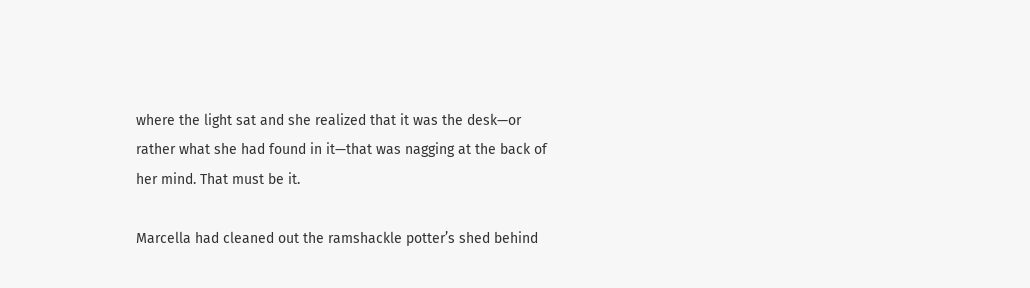where the light sat and she realized that it was the desk—or rather what she had found in it—that was nagging at the back of her mind. That must be it.

Marcella had cleaned out the ramshackle potter’s shed behind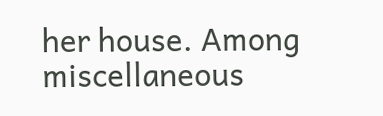her house. Among miscellaneous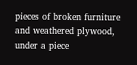pieces of broken furniture and weathered plywood, under a piece